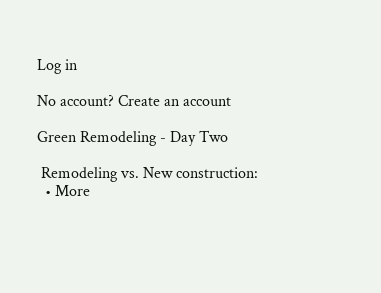Log in

No account? Create an account

Green Remodeling - Day Two

 Remodeling vs. New construction:
  • More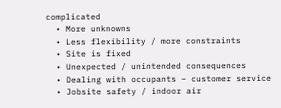complicated
  • More unknowns
  • Less flexibility / more constraints
  • Site is fixed
  • Unexpected / unintended consequences
  • Dealing with occupants – customer service
  • Jobsite safety / indoor air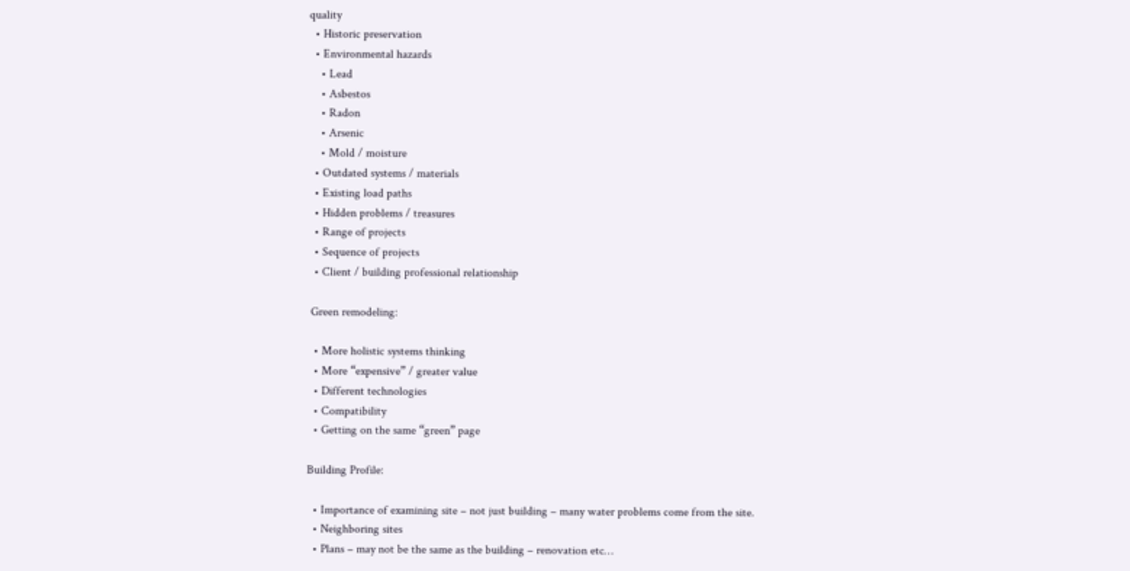quality
  • Historic preservation
  • Environmental hazards
    • Lead
    • Asbestos
    • Radon
    • Arsenic
    • Mold / moisture
  • Outdated systems / materials
  • Existing load paths
  • Hidden problems / treasures
  • Range of projects
  • Sequence of projects
  • Client / building professional relationship

 Green remodeling:

  • More holistic systems thinking
  • More “expensive” / greater value
  • Different technologies
  • Compatibility
  • Getting on the same “green” page

Building Profile:

  • Importance of examining site – not just building – many water problems come from the site.
  • Neighboring sites
  • Plans – may not be the same as the building – renovation etc…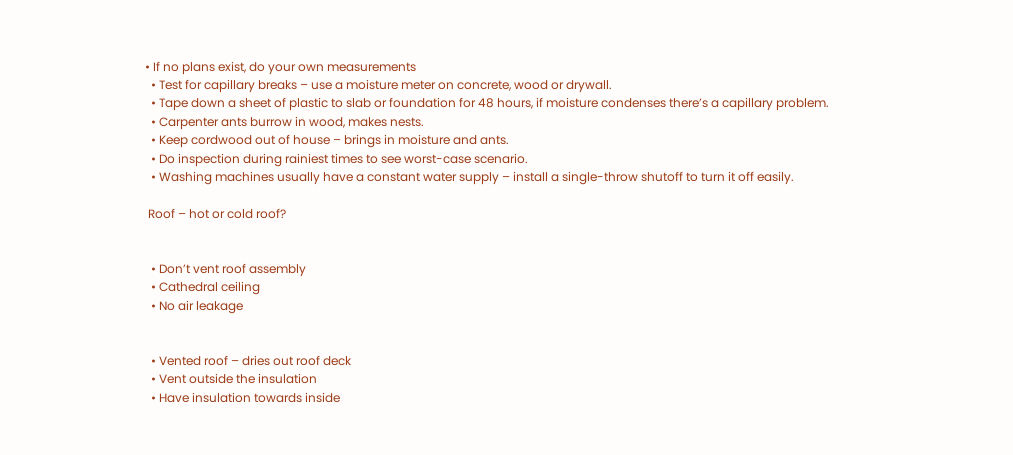• If no plans exist, do your own measurements
  • Test for capillary breaks – use a moisture meter on concrete, wood or drywall.
  • Tape down a sheet of plastic to slab or foundation for 48 hours, if moisture condenses there’s a capillary problem.
  • Carpenter ants burrow in wood, makes nests.
  • Keep cordwood out of house – brings in moisture and ants.
  • Do inspection during rainiest times to see worst-case scenario.
  • Washing machines usually have a constant water supply – install a single-throw shutoff to turn it off easily.

 Roof – hot or cold roof?


  • Don’t vent roof assembly
  • Cathedral ceiling
  • No air leakage


  • Vented roof – dries out roof deck
  • Vent outside the insulation
  • Have insulation towards inside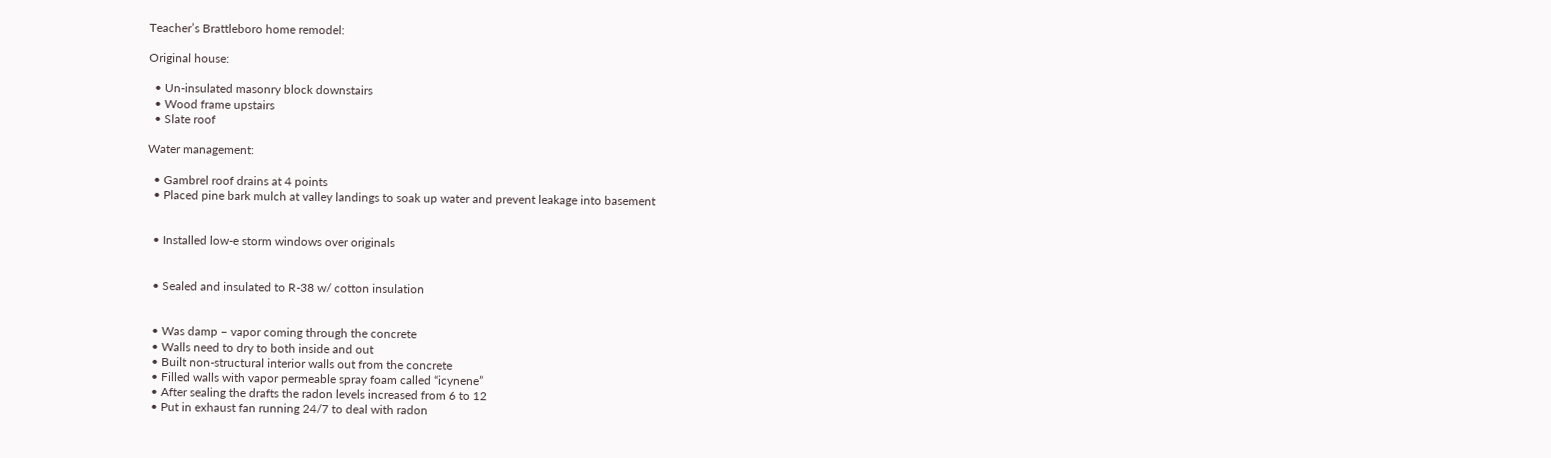Teacher’s Brattleboro home remodel:

Original house:

  • Un-insulated masonry block downstairs
  • Wood frame upstairs
  • Slate roof

Water management:

  • Gambrel roof drains at 4 points
  • Placed pine bark mulch at valley landings to soak up water and prevent leakage into basement


  • Installed low-e storm windows over originals


  • Sealed and insulated to R-38 w/ cotton insulation


  • Was damp – vapor coming through the concrete
  • Walls need to dry to both inside and out
  • Built non-structural interior walls out from the concrete
  • Filled walls with vapor permeable spray foam called “icynene”
  • After sealing the drafts the radon levels increased from 6 to 12
  • Put in exhaust fan running 24/7 to deal with radon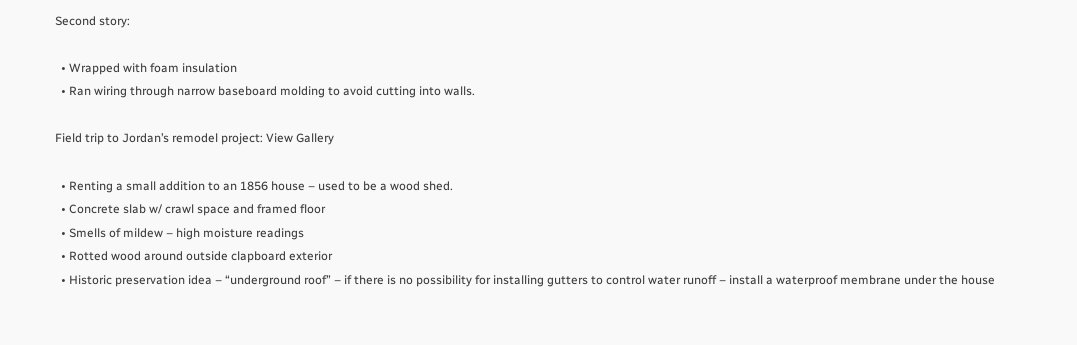Second story:

  • Wrapped with foam insulation
  • Ran wiring through narrow baseboard molding to avoid cutting into walls.

Field trip to Jordan’s remodel project: View Gallery

  • Renting a small addition to an 1856 house – used to be a wood shed.
  • Concrete slab w/ crawl space and framed floor
  • Smells of mildew – high moisture readings
  • Rotted wood around outside clapboard exterior
  • Historic preservation idea – “underground roof” – if there is no possibility for installing gutters to control water runoff – install a waterproof membrane under the house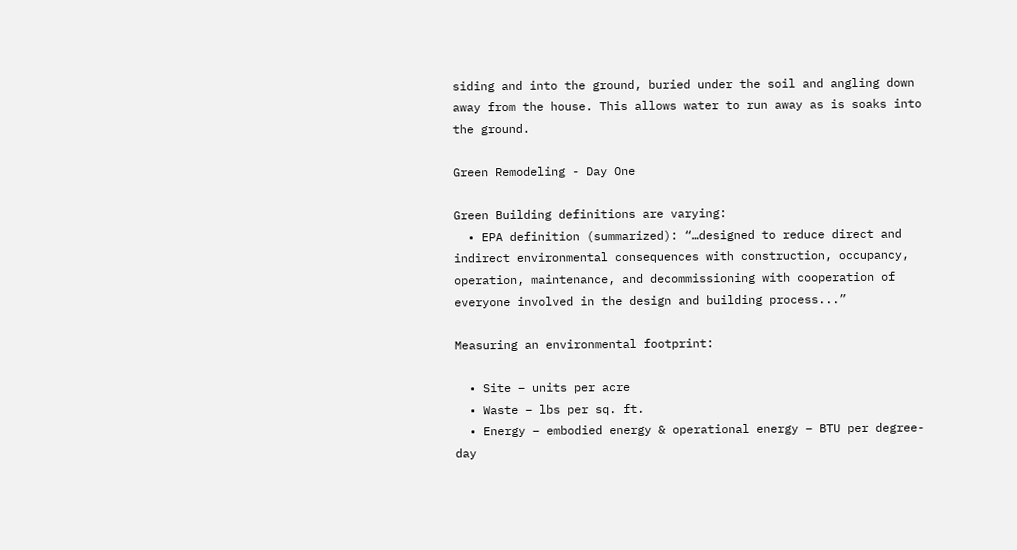siding and into the ground, buried under the soil and angling down away from the house. This allows water to run away as is soaks into the ground.

Green Remodeling - Day One

Green Building definitions are varying:
  • EPA definition (summarized): “…designed to reduce direct and indirect environmental consequences with construction, occupancy, operation, maintenance, and decommissioning with cooperation of everyone involved in the design and building process...”

Measuring an environmental footprint:

  • Site – units per acre
  • Waste – lbs per sq. ft.
  • Energy – embodied energy & operational energy – BTU per degree-day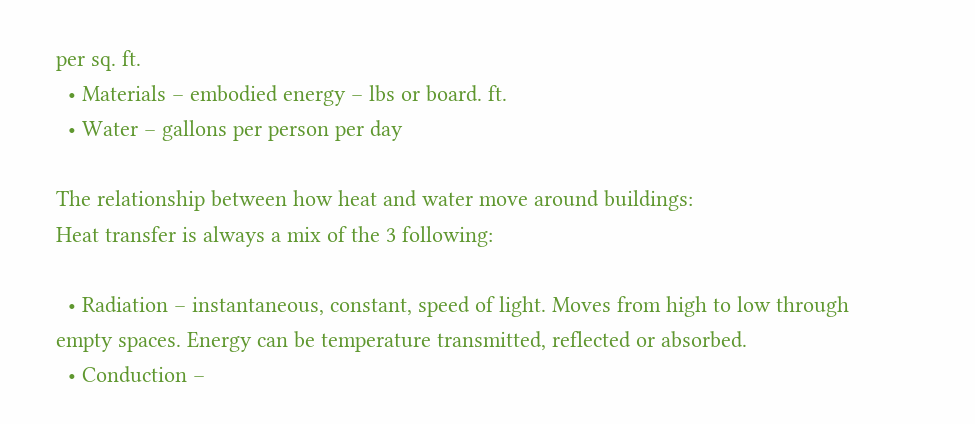per sq. ft.
  • Materials – embodied energy – lbs or board. ft.
  • Water – gallons per person per day

The relationship between how heat and water move around buildings:
Heat transfer is always a mix of the 3 following:

  • Radiation – instantaneous, constant, speed of light. Moves from high to low through empty spaces. Energy can be temperature transmitted, reflected or absorbed.
  • Conduction –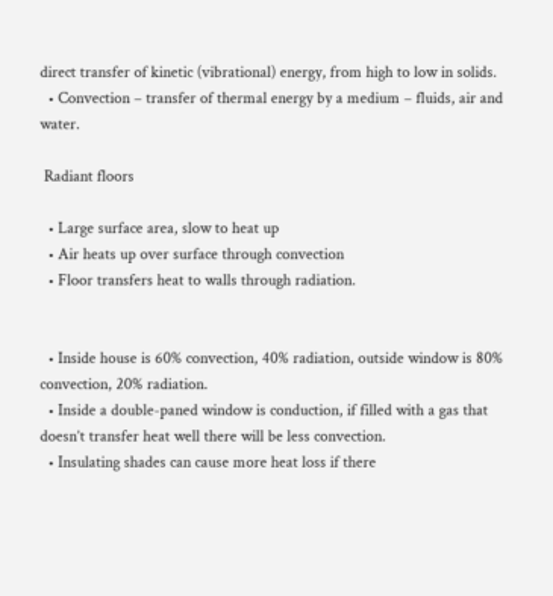direct transfer of kinetic (vibrational) energy, from high to low in solids.
  • Convection – transfer of thermal energy by a medium – fluids, air and water.

 Radiant floors

  • Large surface area, slow to heat up
  • Air heats up over surface through convection
  • Floor transfers heat to walls through radiation.


  • Inside house is 60% convection, 40% radiation, outside window is 80% convection, 20% radiation.
  • Inside a double-paned window is conduction, if filled with a gas that doesn’t transfer heat well there will be less convection.
  • Insulating shades can cause more heat loss if there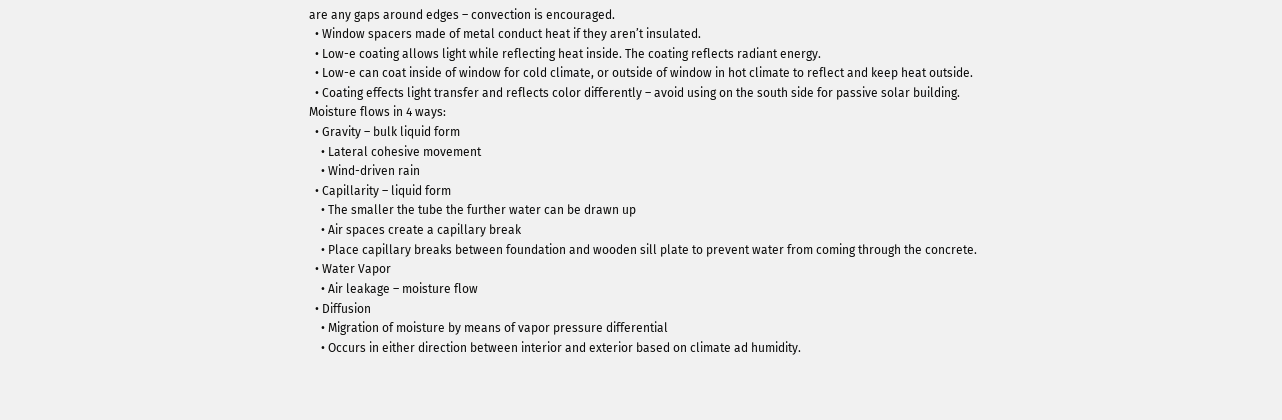are any gaps around edges – convection is encouraged.
  • Window spacers made of metal conduct heat if they aren’t insulated.
  • Low-e coating allows light while reflecting heat inside. The coating reflects radiant energy.
  • Low-e can coat inside of window for cold climate, or outside of window in hot climate to reflect and keep heat outside.
  • Coating effects light transfer and reflects color differently – avoid using on the south side for passive solar building.
Moisture flows in 4 ways:
  • Gravity – bulk liquid form
    • Lateral cohesive movement
    • Wind-driven rain
  • Capillarity – liquid form
    • The smaller the tube the further water can be drawn up
    • Air spaces create a capillary break
    • Place capillary breaks between foundation and wooden sill plate to prevent water from coming through the concrete.
  • Water Vapor
    • Air leakage – moisture flow
  • Diffusion
    • Migration of moisture by means of vapor pressure differential
    • Occurs in either direction between interior and exterior based on climate ad humidity.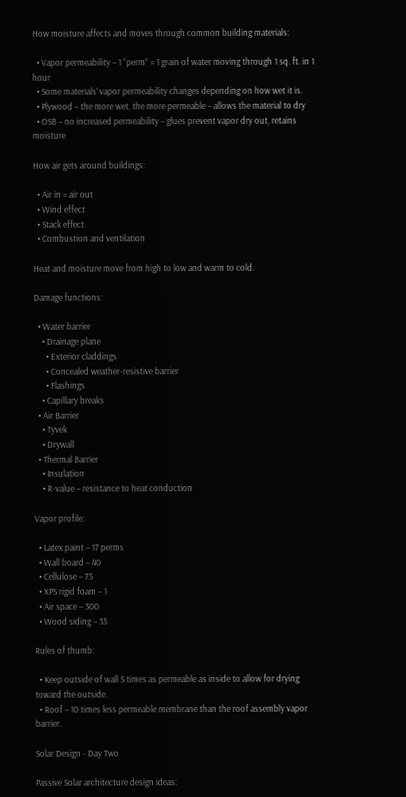How moisture affects and moves through common building materials:

  • Vapor permeability – 1 “perm” = 1 grain of water moving through 1 sq. ft. in 1 hour
  • Some materials’ vapor permeability changes depending on how wet it is.
  • Plywood – the more wet, the more permeable – allows the material to dry
  • OSB – no increased permeability – glues prevent vapor dry out, retains moisture

How air gets around buildings:

  • Air in = air out
  • Wind effect
  • Stack effect
  • Combustion and ventilation

Heat and moisture move from high to low and warm to cold.

Damage functions:

  • Water barrier
    • Drainage plane
      • Exterior claddings
      • Concealed weather-resistive barrier
      • Flashings
    • Capillary breaks
  • Air Barrier
    • Tyvek
    • Drywall
  • Thermal Barrier
    • Insulation
    • R-value – resistance to heat conduction

Vapor profile:

  • Latex paint – 17 perms
  • Wall board – 40
  • Cellulose – 75
  • XPS rigid foam – 1
  • Air space – 300
  • Wood siding – 35

Rules of thumb:

  • Keep outside of wall 5 times as permeable as inside to allow for drying toward the outside.
  • Roof – 10 times less permeable membrane than the roof assembly vapor barrier.

Solar Design - Day Two

Passive Solar architecture design ideas: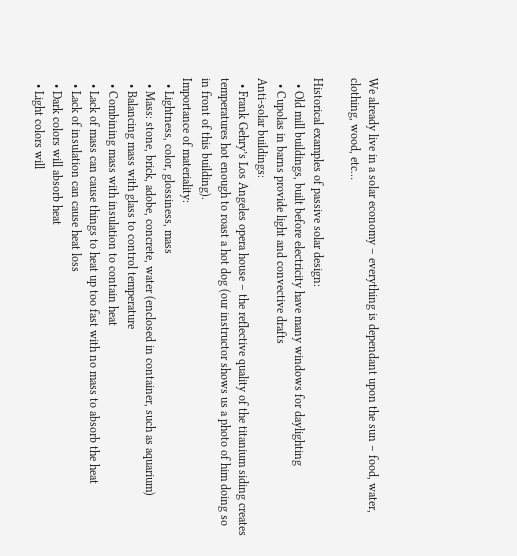We already live in a solar economy – everything is dependant upon the sun – food, water, clothing, wood, etc…

Historical examples of passive solar design:
  • Old mill buildings, built before electricity have many windows for daylighting
  • Cupolas in barns provide light and convective drafts
Anti-solar buildings:
  • Frank Gehry’s Los Angeles opera house – the reflective quality of the titanium siding creates temperatures hot enough to roast a hot dog (our instructor shows us a photo of him doing so in front of this building).
Importance of materiality:
  • Lightness, color, glossiness, mass
  • Mass: stone, brick, adobe, concrete, water (enclosed in container, such as aquarium)
  • Balancing mass with glass to control temperature
  • Combining mass with insulation to contain heat
  • Lack of mass can cause things to heat up too fast with no mass to absorb the heat
  • Lack of insulation can cause heat loss
  • Dark colors will absorb heat
  • Light colors will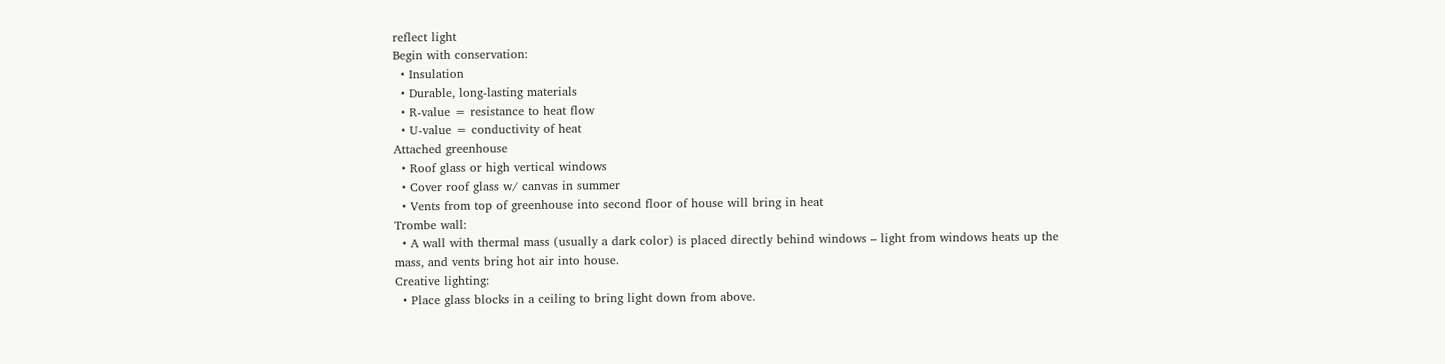reflect light
Begin with conservation:
  • Insulation
  • Durable, long-lasting materials
  • R-value = resistance to heat flow
  • U-value = conductivity of heat
Attached greenhouse
  • Roof glass or high vertical windows
  • Cover roof glass w/ canvas in summer
  • Vents from top of greenhouse into second floor of house will bring in heat
Trombe wall:
  • A wall with thermal mass (usually a dark color) is placed directly behind windows – light from windows heats up the mass, and vents bring hot air into house.
Creative lighting:
  • Place glass blocks in a ceiling to bring light down from above.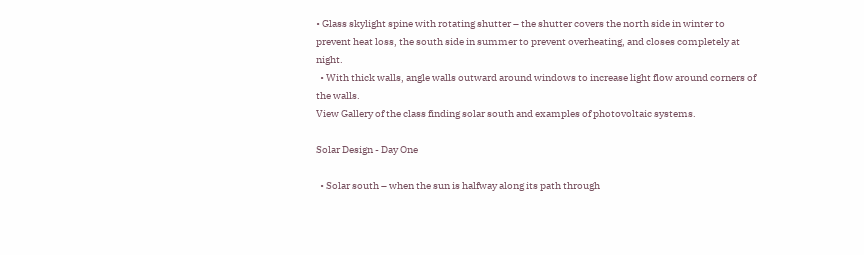• Glass skylight spine with rotating shutter – the shutter covers the north side in winter to prevent heat loss, the south side in summer to prevent overheating, and closes completely at night.
  • With thick walls, angle walls outward around windows to increase light flow around corners of the walls.
View Gallery of the class finding solar south and examples of photovoltaic systems.

Solar Design - Day One

  • Solar south – when the sun is halfway along its path through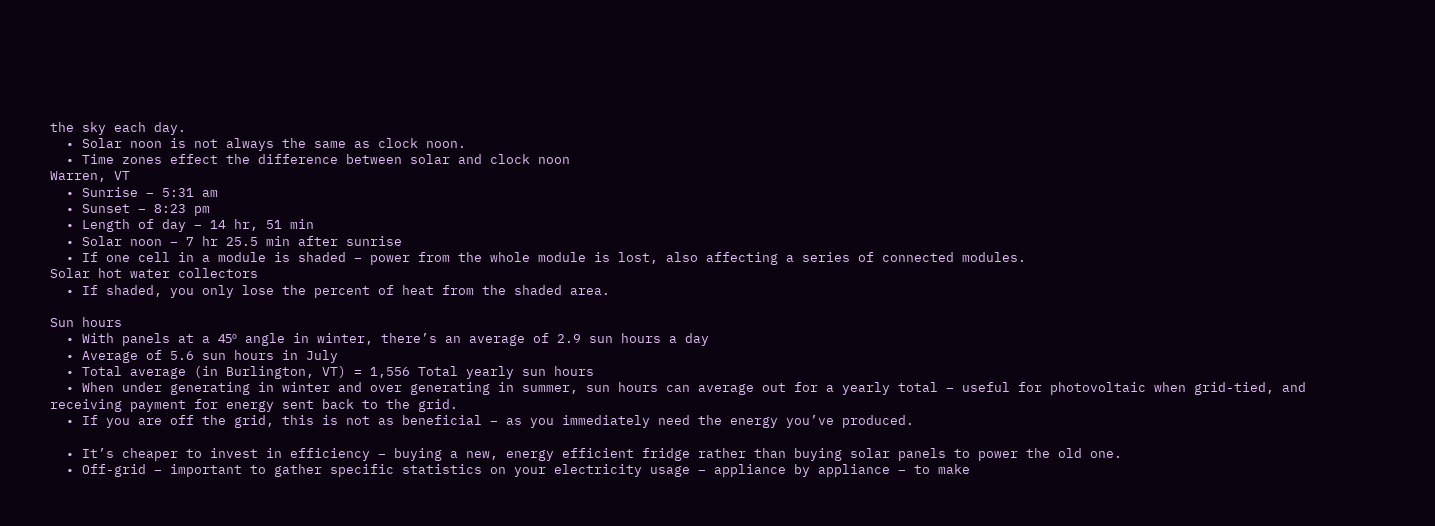the sky each day.
  • Solar noon is not always the same as clock noon.
  • Time zones effect the difference between solar and clock noon
Warren, VT
  • Sunrise – 5:31 am
  • Sunset – 8:23 pm
  • Length of day – 14 hr, 51 min
  • Solar noon – 7 hr 25.5 min after sunrise
  • If one cell in a module is shaded – power from the whole module is lost, also affecting a series of connected modules.
Solar hot water collectors
  • If shaded, you only lose the percent of heat from the shaded area.

Sun hours
  • With panels at a 45º angle in winter, there’s an average of 2.9 sun hours a day
  • Average of 5.6 sun hours in July
  • Total average (in Burlington, VT) = 1,556 Total yearly sun hours
  • When under generating in winter and over generating in summer, sun hours can average out for a yearly total – useful for photovoltaic when grid-tied, and receiving payment for energy sent back to the grid.
  • If you are off the grid, this is not as beneficial – as you immediately need the energy you’ve produced.

  • It’s cheaper to invest in efficiency – buying a new, energy efficient fridge rather than buying solar panels to power the old one.
  • Off-grid – important to gather specific statistics on your electricity usage – appliance by appliance – to make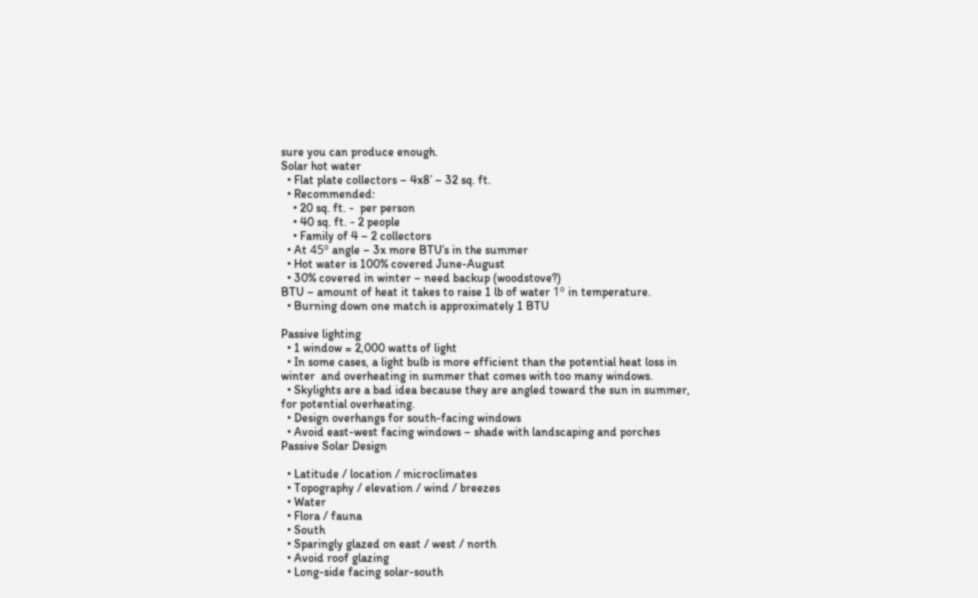sure you can produce enough.
Solar hot water
  • Flat plate collectors – 4x8’ – 32 sq. ft.
  • Recommended:
    • 20 sq. ft. -  per person
    • 40 sq. ft. - 2 people
    • Family of 4 – 2 collectors
  • At 45º angle – 3x more BTU’s in the summer
  • Hot water is 100% covered June-August
  • 30% covered in winter – need backup (woodstove?)
BTU – amount of heat it takes to raise 1 lb of water 1º in temperature.
  • Burning down one match is approximately 1 BTU

Passive lighting
  • 1 window = 2,000 watts of light
  • In some cases, a light bulb is more efficient than the potential heat loss in winter  and overheating in summer that comes with too many windows.
  • Skylights are a bad idea because they are angled toward the sun in summer, for potential overheating.
  • Design overhangs for south-facing windows
  • Avoid east-west facing windows – shade with landscaping and porches
Passive Solar Design

  • Latitude / location / microclimates
  • Topography / elevation / wind / breezes
  • Water
  • Flora / fauna
  • South
  • Sparingly glazed on east / west / north
  • Avoid roof glazing
  • Long-side facing solar-south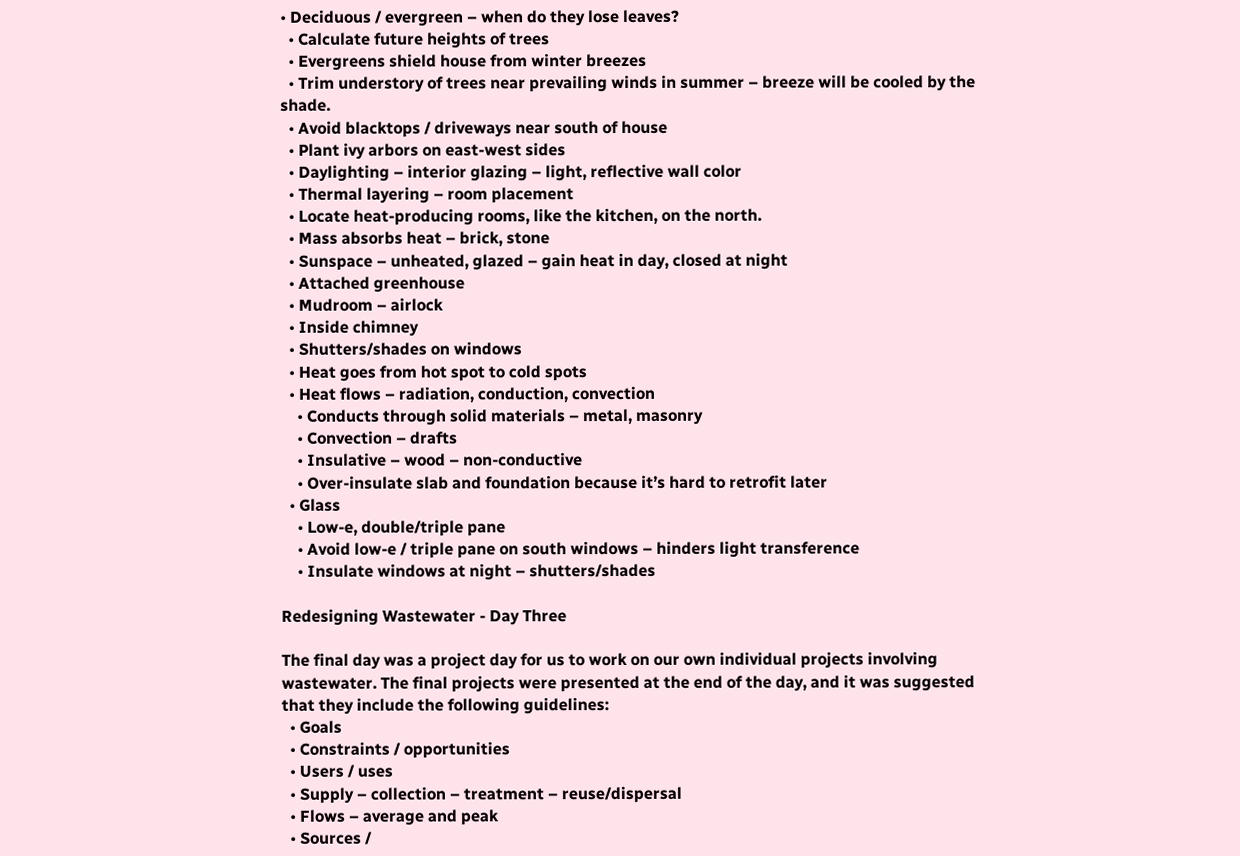• Deciduous / evergreen – when do they lose leaves?
  • Calculate future heights of trees
  • Evergreens shield house from winter breezes
  • Trim understory of trees near prevailing winds in summer – breeze will be cooled by the shade.
  • Avoid blacktops / driveways near south of house
  • Plant ivy arbors on east-west sides
  • Daylighting – interior glazing – light, reflective wall color
  • Thermal layering – room placement
  • Locate heat-producing rooms, like the kitchen, on the north.
  • Mass absorbs heat – brick, stone
  • Sunspace – unheated, glazed – gain heat in day, closed at night
  • Attached greenhouse
  • Mudroom – airlock
  • Inside chimney
  • Shutters/shades on windows
  • Heat goes from hot spot to cold spots
  • Heat flows – radiation, conduction, convection
    • Conducts through solid materials – metal, masonry
    • Convection – drafts
    • Insulative – wood – non-conductive
    • Over-insulate slab and foundation because it’s hard to retrofit later
  • Glass
    • Low-e, double/triple pane
    • Avoid low-e / triple pane on south windows – hinders light transference
    • Insulate windows at night – shutters/shades

Redesigning Wastewater - Day Three

The final day was a project day for us to work on our own individual projects involving wastewater. The final projects were presented at the end of the day, and it was suggested that they include the following guidelines:
  • Goals
  • Constraints / opportunities
  • Users / uses
  • Supply – collection – treatment – reuse/dispersal
  • Flows – average and peak
  • Sources /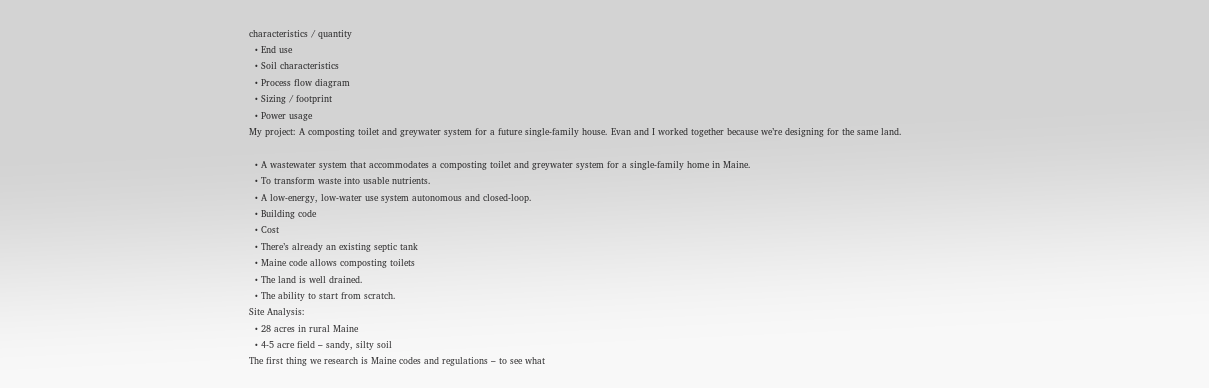characteristics / quantity
  • End use
  • Soil characteristics
  • Process flow diagram
  • Sizing / footprint
  • Power usage
My project: A composting toilet and greywater system for a future single-family house. Evan and I worked together because we’re designing for the same land.

  • A wastewater system that accommodates a composting toilet and greywater system for a single-family home in Maine.
  • To transform waste into usable nutrients.
  • A low-energy, low-water use system autonomous and closed-loop.
  • Building code
  • Cost
  • There’s already an existing septic tank
  • Maine code allows composting toilets
  • The land is well drained.
  • The ability to start from scratch.
Site Analysis:
  • 28 acres in rural Maine
  • 4-5 acre field – sandy, silty soil
The first thing we research is Maine codes and regulations – to see what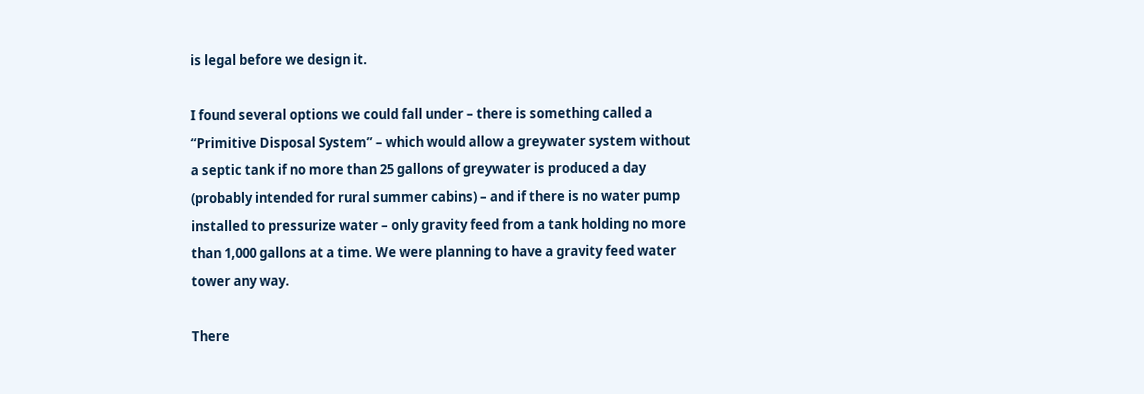is legal before we design it.

I found several options we could fall under – there is something called a “Primitive Disposal System” – which would allow a greywater system without a septic tank if no more than 25 gallons of greywater is produced a day (probably intended for rural summer cabins) – and if there is no water pump installed to pressurize water – only gravity feed from a tank holding no more than 1,000 gallons at a time. We were planning to have a gravity feed water tower any way.

There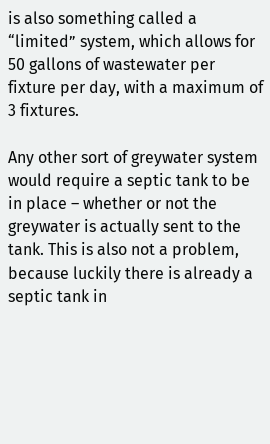is also something called a “limited” system, which allows for 50 gallons of wastewater per fixture per day, with a maximum of 3 fixtures.

Any other sort of greywater system would require a septic tank to be in place – whether or not the greywater is actually sent to the tank. This is also not a problem, because luckily there is already a septic tank in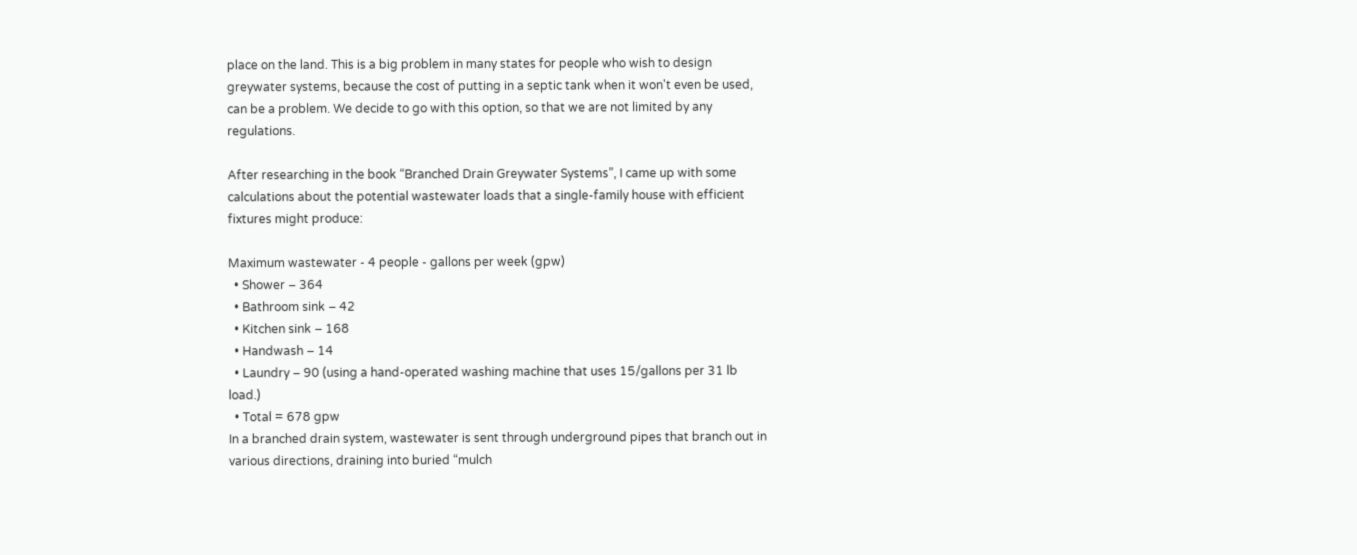place on the land. This is a big problem in many states for people who wish to design greywater systems, because the cost of putting in a septic tank when it won't even be used, can be a problem. We decide to go with this option, so that we are not limited by any regulations.

After researching in the book “Branched Drain Greywater Systems”, I came up with some calculations about the potential wastewater loads that a single-family house with efficient fixtures might produce:

Maximum wastewater - 4 people - gallons per week (gpw)
  • Shower – 364
  • Bathroom sink – 42
  • Kitchen sink – 168
  • Handwash – 14
  • Laundry – 90 (using a hand-operated washing machine that uses 15/gallons per 31 lb load.)
  • Total = 678 gpw
In a branched drain system, wastewater is sent through underground pipes that branch out in various directions, draining into buried “mulch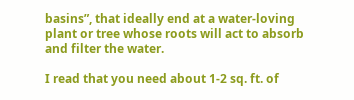basins”, that ideally end at a water-loving plant or tree whose roots will act to absorb and filter the water.

I read that you need about 1-2 sq. ft. of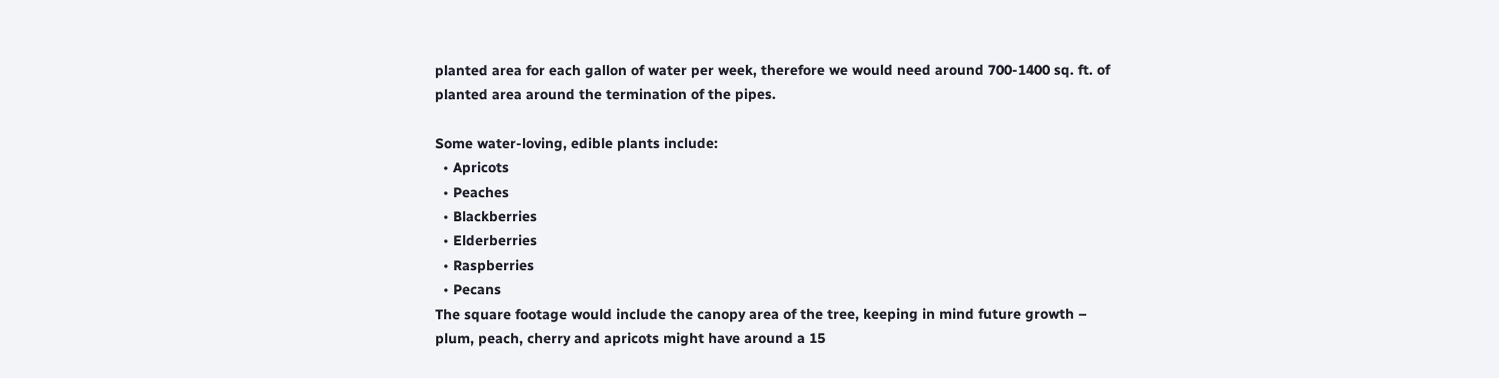planted area for each gallon of water per week, therefore we would need around 700-1400 sq. ft. of planted area around the termination of the pipes.

Some water-loving, edible plants include:
  • Apricots
  • Peaches
  • Blackberries
  • Elderberries
  • Raspberries
  • Pecans
The square footage would include the canopy area of the tree, keeping in mind future growth – plum, peach, cherry and apricots might have around a 15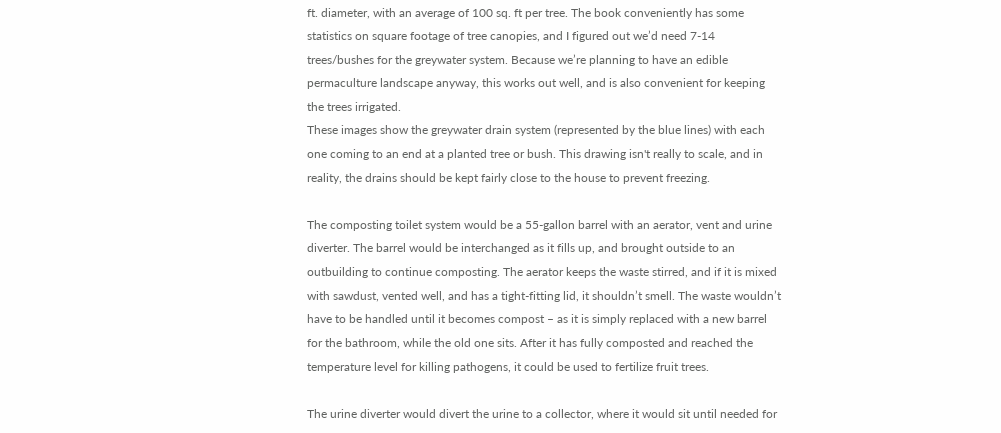ft. diameter, with an average of 100 sq. ft per tree. The book conveniently has some statistics on square footage of tree canopies, and I figured out we’d need 7-14 trees/bushes for the greywater system. Because we’re planning to have an edible permaculture landscape anyway, this works out well, and is also convenient for keeping the trees irrigated.
These images show the greywater drain system (represented by the blue lines) with each one coming to an end at a planted tree or bush. This drawing isn't really to scale, and in reality, the drains should be kept fairly close to the house to prevent freezing.

The composting toilet system would be a 55-gallon barrel with an aerator, vent and urine diverter. The barrel would be interchanged as it fills up, and brought outside to an outbuilding to continue composting. The aerator keeps the waste stirred, and if it is mixed with sawdust, vented well, and has a tight-fitting lid, it shouldn’t smell. The waste wouldn’t have to be handled until it becomes compost – as it is simply replaced with a new barrel for the bathroom, while the old one sits. After it has fully composted and reached the temperature level for killing pathogens, it could be used to fertilize fruit trees.

The urine diverter would divert the urine to a collector, where it would sit until needed for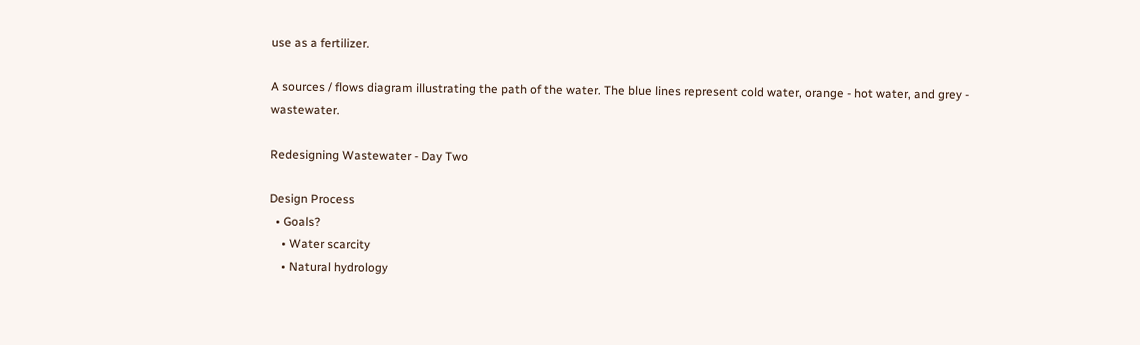use as a fertilizer.

A sources / flows diagram illustrating the path of the water. The blue lines represent cold water, orange - hot water, and grey - wastewater.

Redesigning Wastewater - Day Two

Design Process
  • Goals?
    • Water scarcity
    • Natural hydrology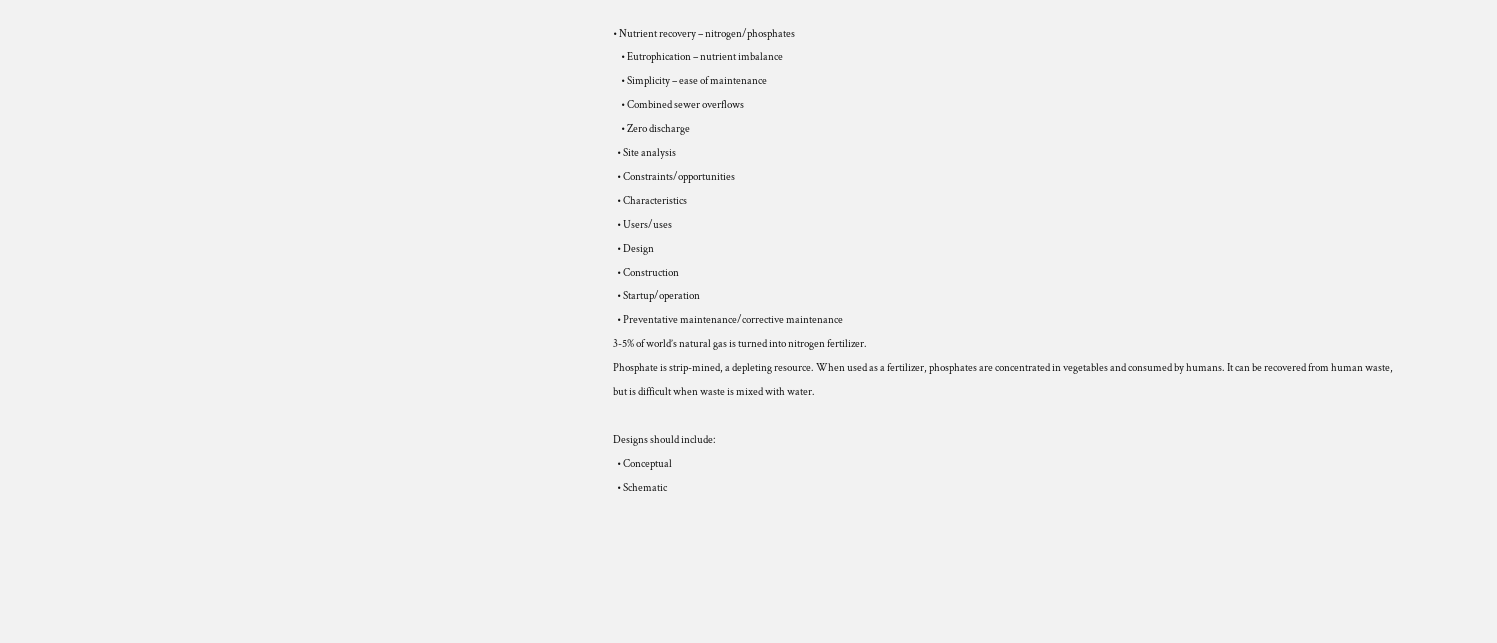• Nutrient recovery – nitrogen/phosphates
    • Eutrophication – nutrient imbalance
    • Simplicity – ease of maintenance
    • Combined sewer overflows
    • Zero discharge
  • Site analysis
  • Constraints/opportunities
  • Characteristics
  • Users/uses
  • Design
  • Construction
  • Startup/operation
  • Preventative maintenance/corrective maintenance
3-5% of world’s natural gas is turned into nitrogen fertilizer.
Phosphate is strip-mined, a depleting resource. When used as a fertilizer, phosphates are concentrated in vegetables and consumed by humans. It can be recovered from human waste, but is difficult when waste is mixed with water.

Designs should include:
  • Conceptual
  • Schematic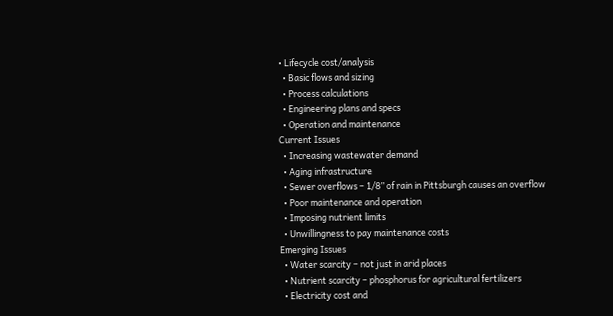• Lifecycle cost/analysis
  • Basic flows and sizing
  • Process calculations
  • Engineering plans and specs
  • Operation and maintenance
Current Issues
  • Increasing wastewater demand
  • Aging infrastructure
  • Sewer overflows – 1/8” of rain in Pittsburgh causes an overflow
  • Poor maintenance and operation
  • Imposing nutrient limits
  • Unwillingness to pay maintenance costs
Emerging Issues
  • Water scarcity – not just in arid places
  • Nutrient scarcity – phosphorus for agricultural fertilizers
  • Electricity cost and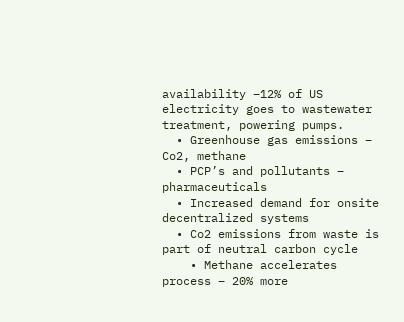availability –12% of US electricity goes to wastewater treatment, powering pumps.
  • Greenhouse gas emissions – Co2, methane
  • PCP’s and pollutants – pharmaceuticals
  • Increased demand for onsite decentralized systems
  • Co2 emissions from waste is part of neutral carbon cycle
    • Methane accelerates process – 20% more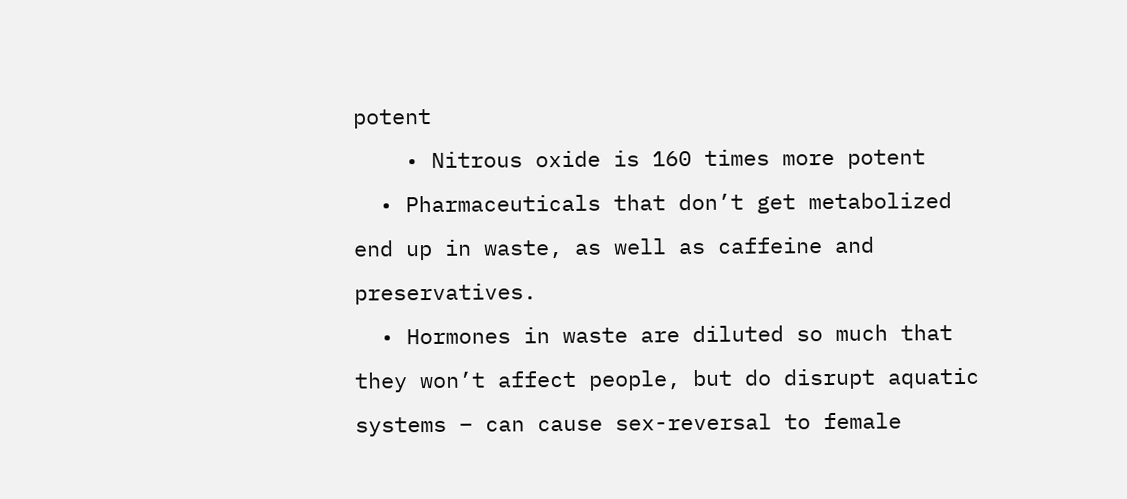potent
    • Nitrous oxide is 160 times more potent
  • Pharmaceuticals that don’t get metabolized end up in waste, as well as caffeine and preservatives.
  • Hormones in waste are diluted so much that they won’t affect people, but do disrupt aquatic systems – can cause sex-reversal to female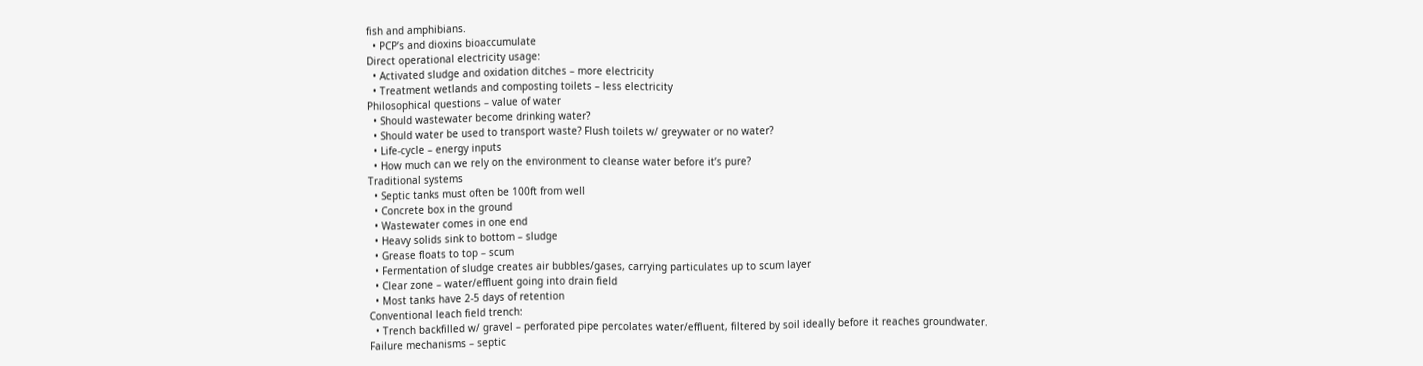fish and amphibians.
  • PCP’s and dioxins bioaccumulate
Direct operational electricity usage:
  • Activated sludge and oxidation ditches – more electricity
  • Treatment wetlands and composting toilets – less electricity
Philosophical questions – value of water
  • Should wastewater become drinking water?
  • Should water be used to transport waste? Flush toilets w/ greywater or no water?
  • Life-cycle – energy inputs
  • How much can we rely on the environment to cleanse water before it’s pure?
Traditional systems
  • Septic tanks must often be 100ft from well
  • Concrete box in the ground
  • Wastewater comes in one end
  • Heavy solids sink to bottom – sludge
  • Grease floats to top – scum
  • Fermentation of sludge creates air bubbles/gases, carrying particulates up to scum layer
  • Clear zone – water/effluent going into drain field
  • Most tanks have 2-5 days of retention
Conventional leach field trench:
  • Trench backfilled w/ gravel – perforated pipe percolates water/effluent, filtered by soil ideally before it reaches groundwater.
Failure mechanisms – septic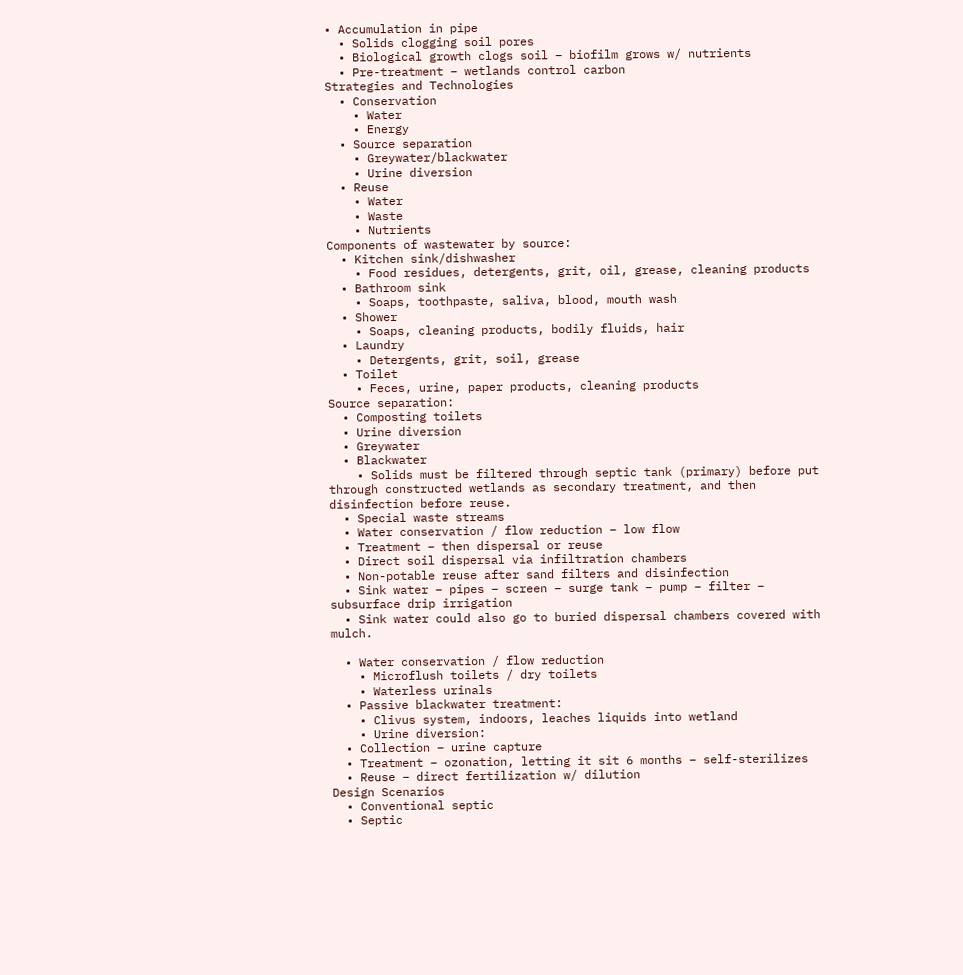• Accumulation in pipe
  • Solids clogging soil pores
  • Biological growth clogs soil – biofilm grows w/ nutrients
  • Pre-treatment – wetlands control carbon
Strategies and Technologies
  • Conservation
    • Water
    • Energy
  • Source separation
    • Greywater/blackwater
    • Urine diversion
  • Reuse
    • Water
    • Waste
    • Nutrients
Components of wastewater by source:
  • Kitchen sink/dishwasher
    • Food residues, detergents, grit, oil, grease, cleaning products
  • Bathroom sink
    • Soaps, toothpaste, saliva, blood, mouth wash
  • Shower
    • Soaps, cleaning products, bodily fluids, hair
  • Laundry
    • Detergents, grit, soil, grease
  • Toilet
    • Feces, urine, paper products, cleaning products
Source separation:
  • Composting toilets
  • Urine diversion
  • Greywater
  • Blackwater
    • Solids must be filtered through septic tank (primary) before put through constructed wetlands as secondary treatment, and then disinfection before reuse.
  • Special waste streams
  • Water conservation / flow reduction – low flow
  • Treatment – then dispersal or reuse
  • Direct soil dispersal via infiltration chambers
  • Non-potable reuse after sand filters and disinfection
  • Sink water – pipes – screen – surge tank – pump – filter – subsurface drip irrigation
  • Sink water could also go to buried dispersal chambers covered with mulch.

  • Water conservation / flow reduction
    • Microflush toilets / dry toilets
    • Waterless urinals
  • Passive blackwater treatment:
    • Clivus system, indoors, leaches liquids into wetland
    • Urine diversion:
  • Collection – urine capture
  • Treatment – ozonation, letting it sit 6 months – self-sterilizes
  • Reuse – direct fertilization w/ dilution
Design Scenarios
  • Conventional septic
  • Septic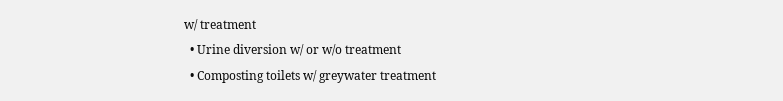w/ treatment
  • Urine diversion w/ or w/o treatment
  • Composting toilets w/ greywater treatment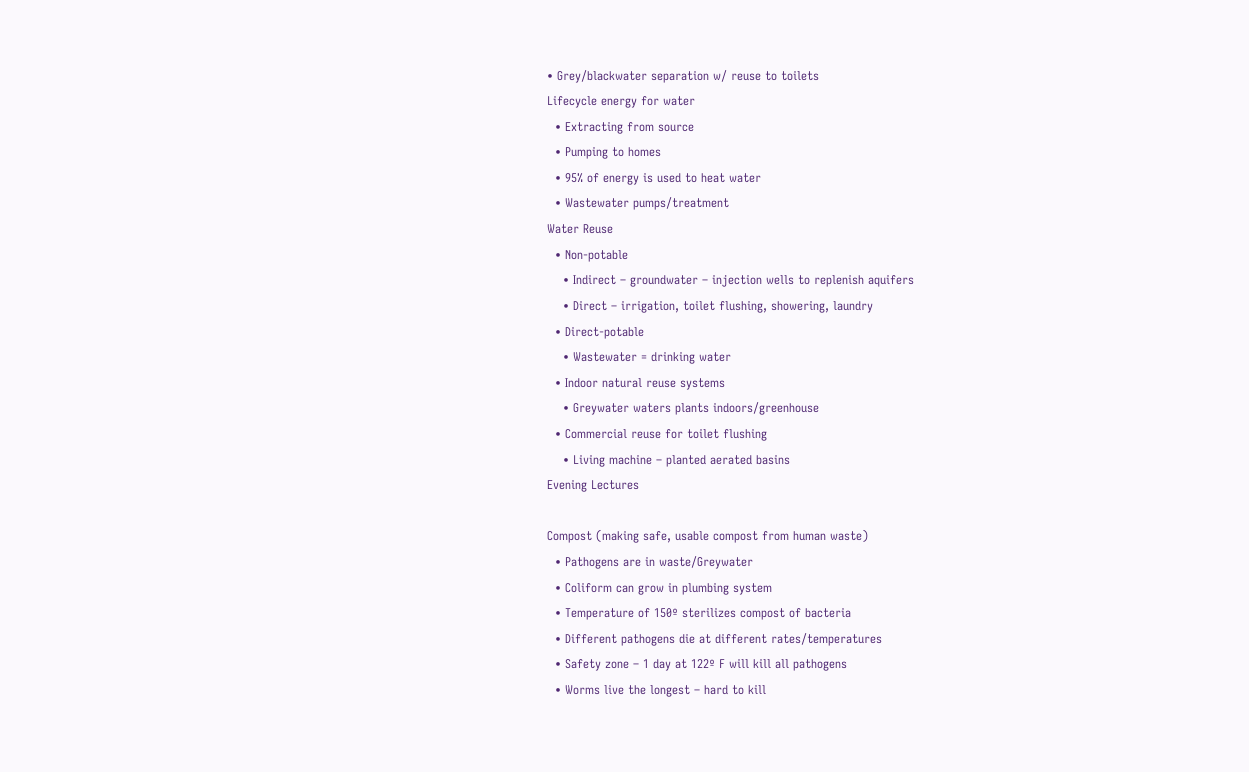• Grey/blackwater separation w/ reuse to toilets
Lifecycle energy for water
  • Extracting from source
  • Pumping to homes
  • 95% of energy is used to heat water
  • Wastewater pumps/treatment
Water Reuse
  • Non-potable
    • Indirect – groundwater – injection wells to replenish aquifers
    • Direct – irrigation, toilet flushing, showering, laundry
  • Direct-potable
    • Wastewater = drinking water
  • Indoor natural reuse systems
    • Greywater waters plants indoors/greenhouse
  • Commercial reuse for toilet flushing
    • Living machine – planted aerated basins
Evening Lectures

Compost (making safe, usable compost from human waste)
  • Pathogens are in waste/Greywater
  • Coliform can grow in plumbing system
  • Temperature of 150º sterilizes compost of bacteria
  • Different pathogens die at different rates/temperatures
  • Safety zone – 1 day at 122º F will kill all pathogens
  • Worms live the longest – hard to kill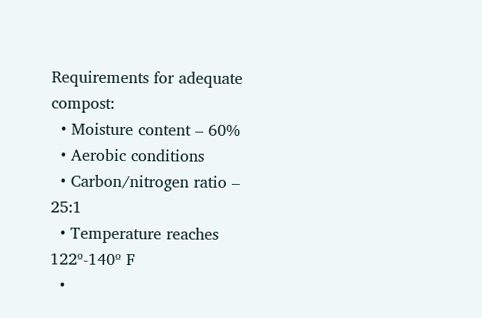Requirements for adequate compost:
  • Moisture content – 60%
  • Aerobic conditions
  • Carbon/nitrogen ratio – 25:1
  • Temperature reaches 122º-140º F
  •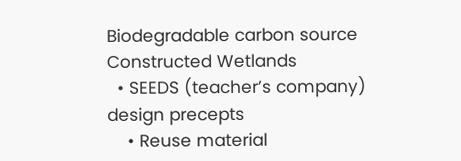Biodegradable carbon source
Constructed Wetlands
  • SEEDS (teacher’s company) design precepts
    • Reuse material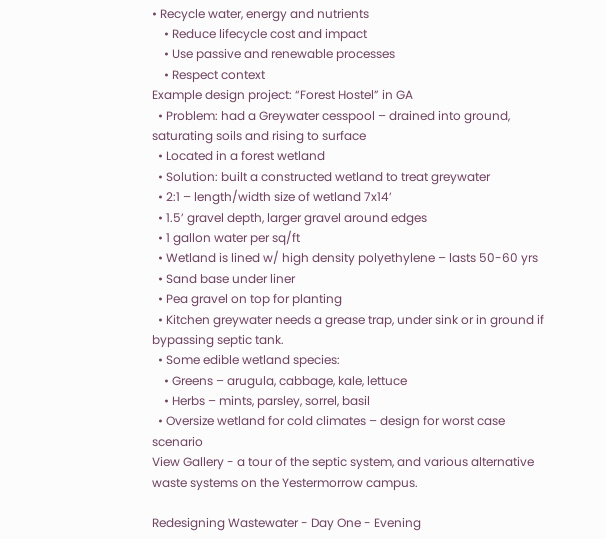• Recycle water, energy and nutrients
    • Reduce lifecycle cost and impact
    • Use passive and renewable processes
    • Respect context
Example design project: “Forest Hostel” in GA
  • Problem: had a Greywater cesspool – drained into ground, saturating soils and rising to surface
  • Located in a forest wetland
  • Solution: built a constructed wetland to treat greywater
  • 2:1 – length/width size of wetland 7x14’
  • 1.5’ gravel depth, larger gravel around edges
  • 1 gallon water per sq/ft
  • Wetland is lined w/ high density polyethylene – lasts 50-60 yrs
  • Sand base under liner
  • Pea gravel on top for planting
  • Kitchen greywater needs a grease trap, under sink or in ground if bypassing septic tank.
  • Some edible wetland species:
    • Greens – arugula, cabbage, kale, lettuce
    • Herbs – mints, parsley, sorrel, basil
  • Oversize wetland for cold climates – design for worst case scenario
View Gallery - a tour of the septic system, and various alternative waste systems on the Yestermorrow campus.

Redesigning Wastewater - Day One - Evening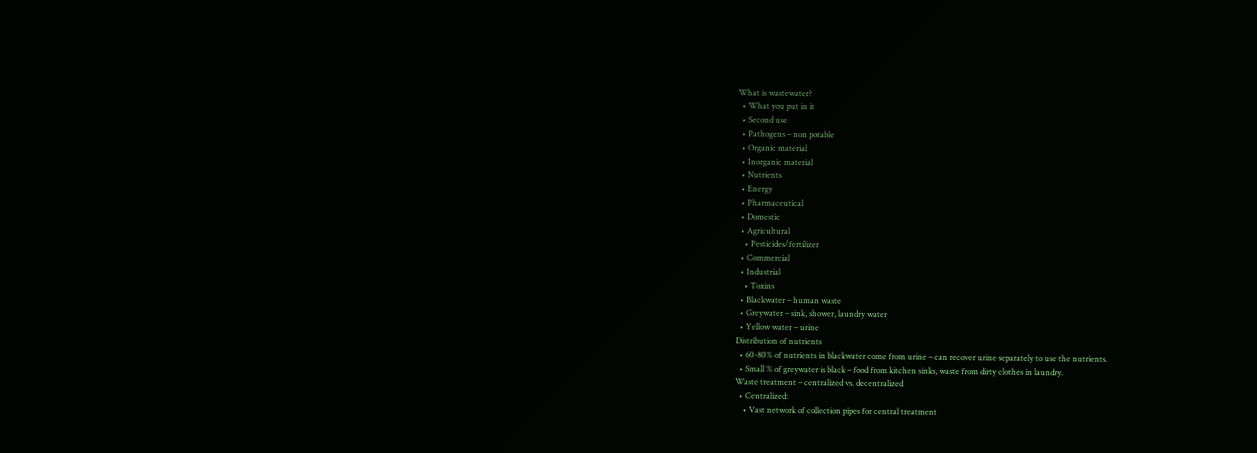What is wastewater?
  • What you put in it
  • Second use
  • Pathogens – non potable
  • Organic material
  • Inorganic material
  • Nutrients
  • Energy
  • Pharmaceutical
  • Domestic
  • Agricultural
    • Pesticides/fertilizer
  • Commercial
  • Industrial
    • Toxins
  • Blackwater – human waste
  • Greywater – sink, shower, laundry water
  • Yellow water – urine
Distribution of nutrients
  • 60-80% of nutrients in blackwater come from urine – can recover urine separately to use the nutrients.
  • Small % of greywater is black – food from kitchen sinks, waste from dirty clothes in laundry.
Waste treatment – centralized vs. decentralized
  • Centralized:
    • Vast network of collection pipes for central treatment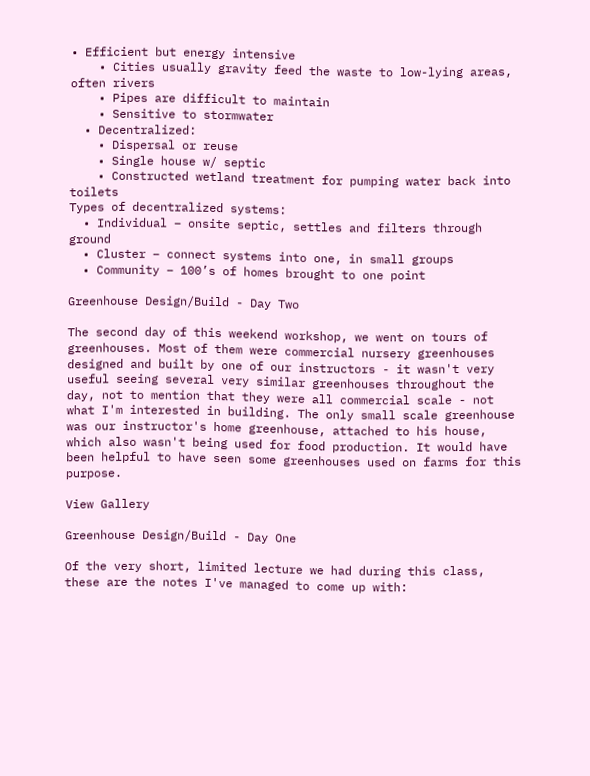• Efficient but energy intensive
    • Cities usually gravity feed the waste to low-lying areas, often rivers
    • Pipes are difficult to maintain
    • Sensitive to stormwater
  • Decentralized:
    • Dispersal or reuse
    • Single house w/ septic
    • Constructed wetland treatment for pumping water back into toilets
Types of decentralized systems:
  • Individual – onsite septic, settles and filters through ground
  • Cluster – connect systems into one, in small groups
  • Community – 100’s of homes brought to one point

Greenhouse Design/Build - Day Two

The second day of this weekend workshop, we went on tours of greenhouses. Most of them were commercial nursery greenhouses designed and built by one of our instructors - it wasn't very useful seeing several very similar greenhouses throughout the day, not to mention that they were all commercial scale - not what I'm interested in building. The only small scale greenhouse was our instructor's home greenhouse, attached to his house, which also wasn't being used for food production. It would have been helpful to have seen some greenhouses used on farms for this purpose.

View Gallery

Greenhouse Design/Build - Day One

Of the very short, limited lecture we had during this class, these are the notes I've managed to come up with: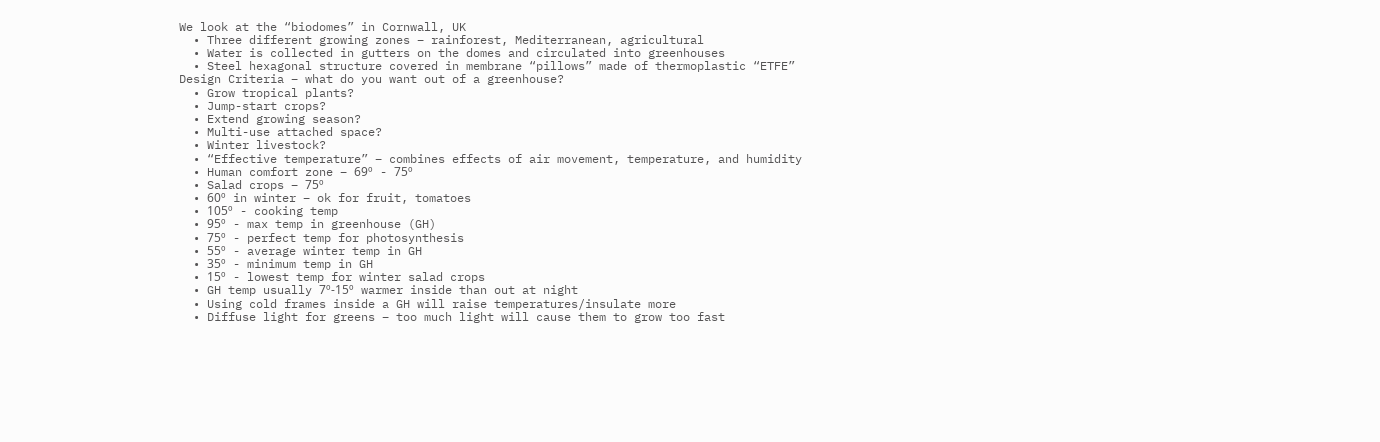We look at the “biodomes” in Cornwall, UK
  • Three different growing zones – rainforest, Mediterranean, agricultural
  • Water is collected in gutters on the domes and circulated into greenhouses
  • Steel hexagonal structure covered in membrane “pillows” made of thermoplastic “ETFE”
Design Criteria – what do you want out of a greenhouse?
  • Grow tropical plants?
  • Jump-start crops?
  • Extend growing season?
  • Multi-use attached space?
  • Winter livestock?
  • “Effective temperature” – combines effects of air movement, temperature, and humidity
  • Human comfort zone – 69º - 75º
  • Salad crops – 75º
  • 60º in winter – ok for fruit, tomatoes
  • 105º - cooking temp
  • 95º - max temp in greenhouse (GH)
  • 75º - perfect temp for photosynthesis
  • 55º - average winter temp in GH
  • 35º - minimum temp in GH
  • 15º - lowest temp for winter salad crops
  • GH temp usually 7º-15º warmer inside than out at night
  • Using cold frames inside a GH will raise temperatures/insulate more
  • Diffuse light for greens – too much light will cause them to grow too fast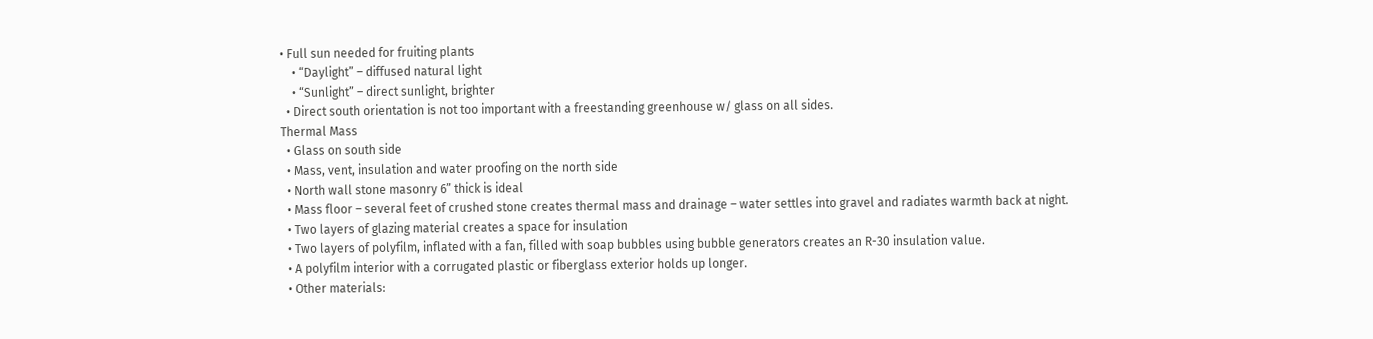• Full sun needed for fruiting plants
    • “Daylight” – diffused natural light
    • “Sunlight” – direct sunlight, brighter
  • Direct south orientation is not too important with a freestanding greenhouse w/ glass on all sides.
Thermal Mass
  • Glass on south side
  • Mass, vent, insulation and water proofing on the north side
  • North wall stone masonry 6” thick is ideal
  • Mass floor – several feet of crushed stone creates thermal mass and drainage – water settles into gravel and radiates warmth back at night.
  • Two layers of glazing material creates a space for insulation
  • Two layers of polyfilm, inflated with a fan, filled with soap bubbles using bubble generators creates an R-30 insulation value.
  • A polyfilm interior with a corrugated plastic or fiberglass exterior holds up longer.
  • Other materials: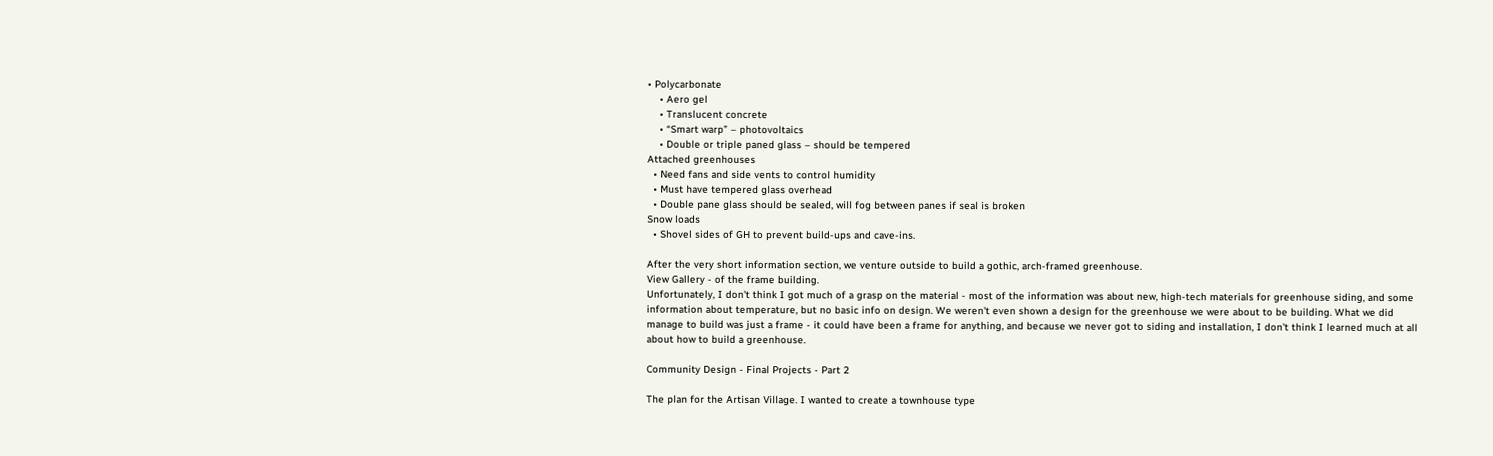• Polycarbonate
    • Aero gel
    • Translucent concrete
    • “Smart warp” – photovoltaics
    • Double or triple paned glass – should be tempered
Attached greenhouses
  • Need fans and side vents to control humidity
  • Must have tempered glass overhead
  • Double pane glass should be sealed, will fog between panes if seal is broken
Snow loads
  • Shovel sides of GH to prevent build-ups and cave-ins.

After the very short information section, we venture outside to build a gothic, arch-framed greenhouse.
View Gallery - of the frame building.
Unfortunately, I don't think I got much of a grasp on the material - most of the information was about new, high-tech materials for greenhouse siding, and some information about temperature, but no basic info on design. We weren't even shown a design for the greenhouse we were about to be building. What we did manage to build was just a frame - it could have been a frame for anything, and because we never got to siding and installation, I don't think I learned much at all about how to build a greenhouse.

Community Design - Final Projects - Part 2

The plan for the Artisan Village. I wanted to create a townhouse type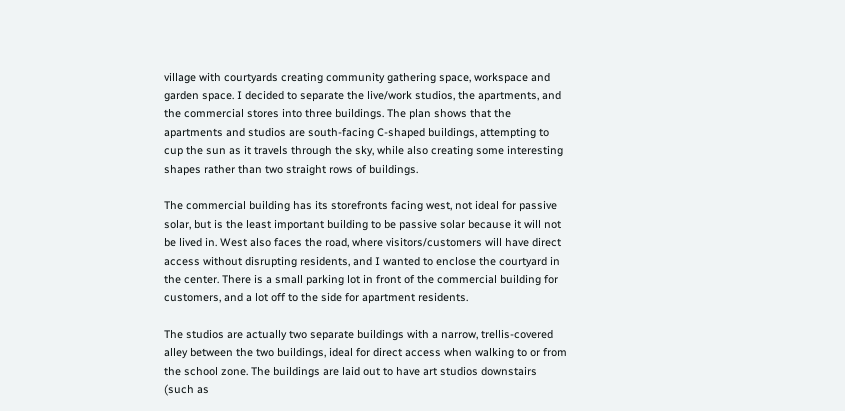village with courtyards creating community gathering space, workspace and garden space. I decided to separate the live/work studios, the apartments, and the commercial stores into three buildings. The plan shows that the apartments and studios are south-facing C-shaped buildings, attempting to cup the sun as it travels through the sky, while also creating some interesting shapes rather than two straight rows of buildings.

The commercial building has its storefronts facing west, not ideal for passive solar, but is the least important building to be passive solar because it will not be lived in. West also faces the road, where visitors/customers will have direct access without disrupting residents, and I wanted to enclose the courtyard in the center. There is a small parking lot in front of the commercial building for customers, and a lot off to the side for apartment residents.

The studios are actually two separate buildings with a narrow, trellis-covered alley between the two buildings, ideal for direct access when walking to or from the school zone. The buildings are laid out to have art studios downstairs (such as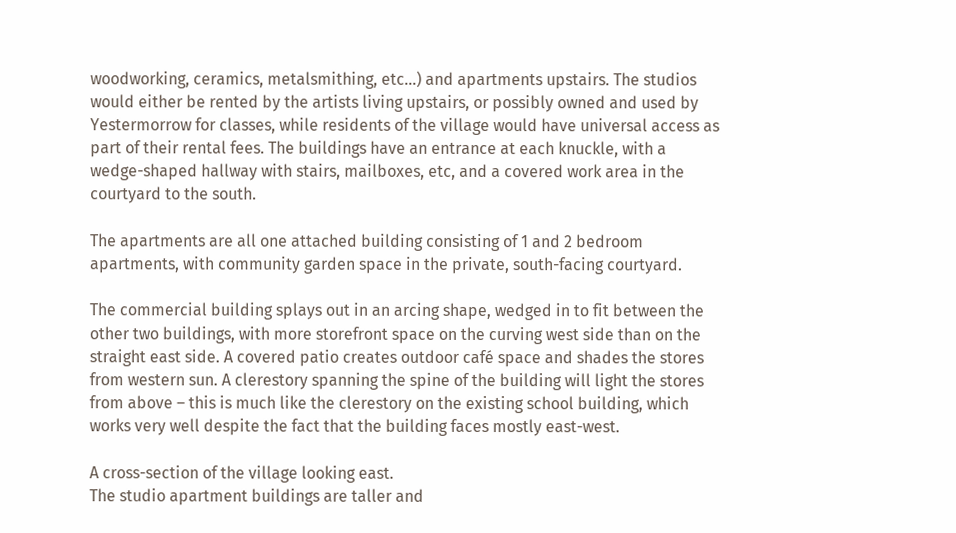woodworking, ceramics, metalsmithing, etc…) and apartments upstairs. The studios would either be rented by the artists living upstairs, or possibly owned and used by Yestermorrow for classes, while residents of the village would have universal access as part of their rental fees. The buildings have an entrance at each knuckle, with a wedge-shaped hallway with stairs, mailboxes, etc, and a covered work area in the courtyard to the south.

The apartments are all one attached building consisting of 1 and 2 bedroom apartments, with community garden space in the private, south-facing courtyard.

The commercial building splays out in an arcing shape, wedged in to fit between the other two buildings, with more storefront space on the curving west side than on the straight east side. A covered patio creates outdoor café space and shades the stores from western sun. A clerestory spanning the spine of the building will light the stores from above – this is much like the clerestory on the existing school building, which works very well despite the fact that the building faces mostly east-west.

A cross-section of the village looking east.
The studio apartment buildings are taller and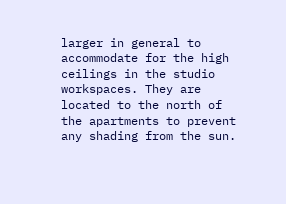larger in general to accommodate for the high ceilings in the studio workspaces. They are located to the north of the apartments to prevent any shading from the sun.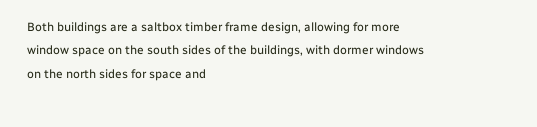Both buildings are a saltbox timber frame design, allowing for more window space on the south sides of the buildings, with dormer windows on the north sides for space and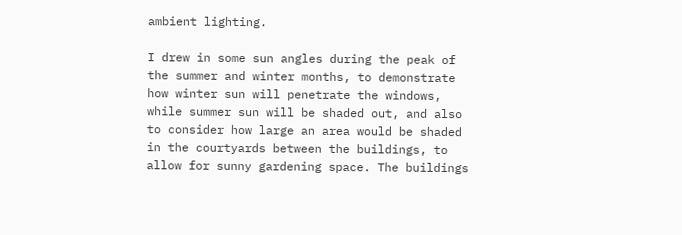ambient lighting.

I drew in some sun angles during the peak of the summer and winter months, to demonstrate how winter sun will penetrate the windows, while summer sun will be shaded out, and also to consider how large an area would be shaded in the courtyards between the buildings, to allow for sunny gardening space. The buildings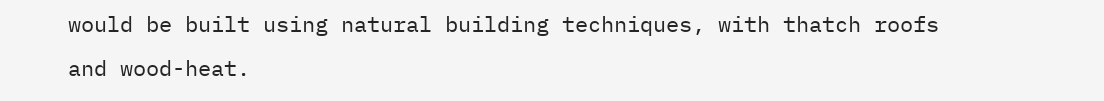would be built using natural building techniques, with thatch roofs and wood-heat.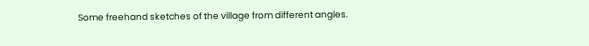Some freehand sketches of the village from different angles.